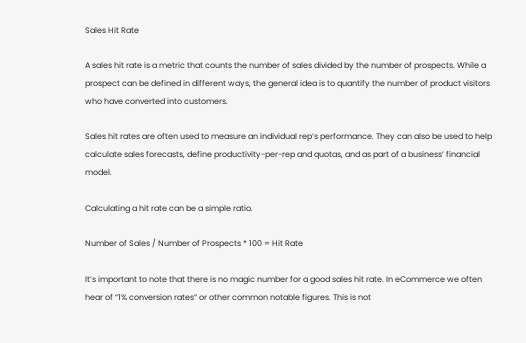Sales Hit Rate

A sales hit rate is a metric that counts the number of sales divided by the number of prospects. While a prospect can be defined in different ways, the general idea is to quantify the number of product visitors who have converted into customers.

Sales hit rates are often used to measure an individual rep’s performance. They can also be used to help calculate sales forecasts, define productivity-per-rep and quotas, and as part of a business’ financial model.

Calculating a hit rate can be a simple ratio.

Number of Sales / Number of Prospects * 100 = Hit Rate

It’s important to note that there is no magic number for a good sales hit rate. In eCommerce we often hear of “1% conversion rates” or other common notable figures. This is not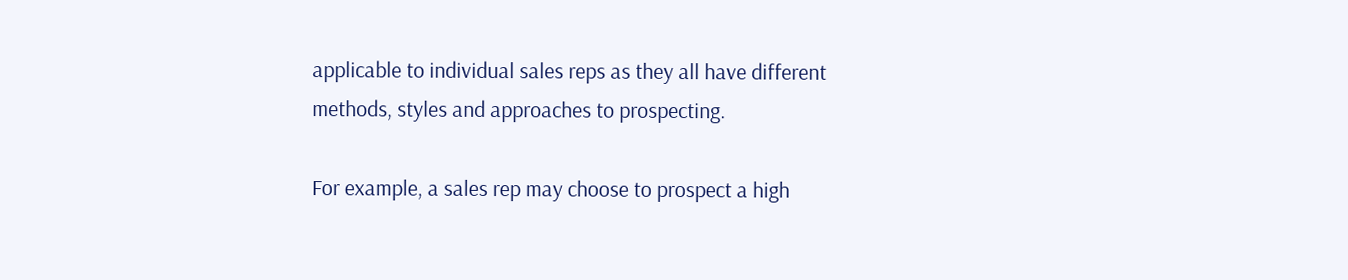applicable to individual sales reps as they all have different methods, styles and approaches to prospecting.

For example, a sales rep may choose to prospect a high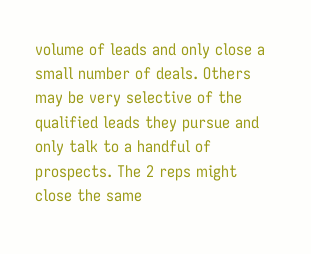volume of leads and only close a small number of deals. Others may be very selective of the qualified leads they pursue and only talk to a handful of prospects. The 2 reps might close the same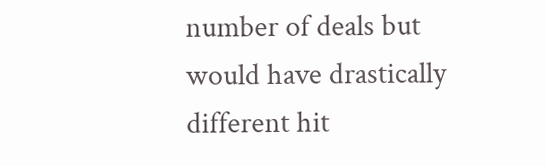number of deals but would have drastically different hit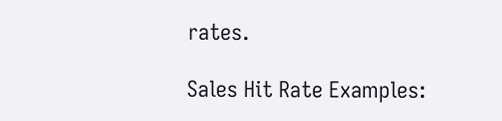rates.

Sales Hit Rate Examples: